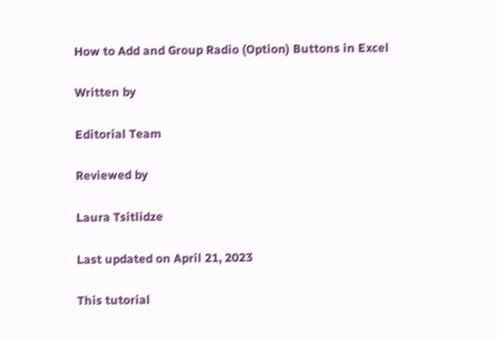How to Add and Group Radio (Option) Buttons in Excel

Written by

Editorial Team

Reviewed by

Laura Tsitlidze

Last updated on April 21, 2023

This tutorial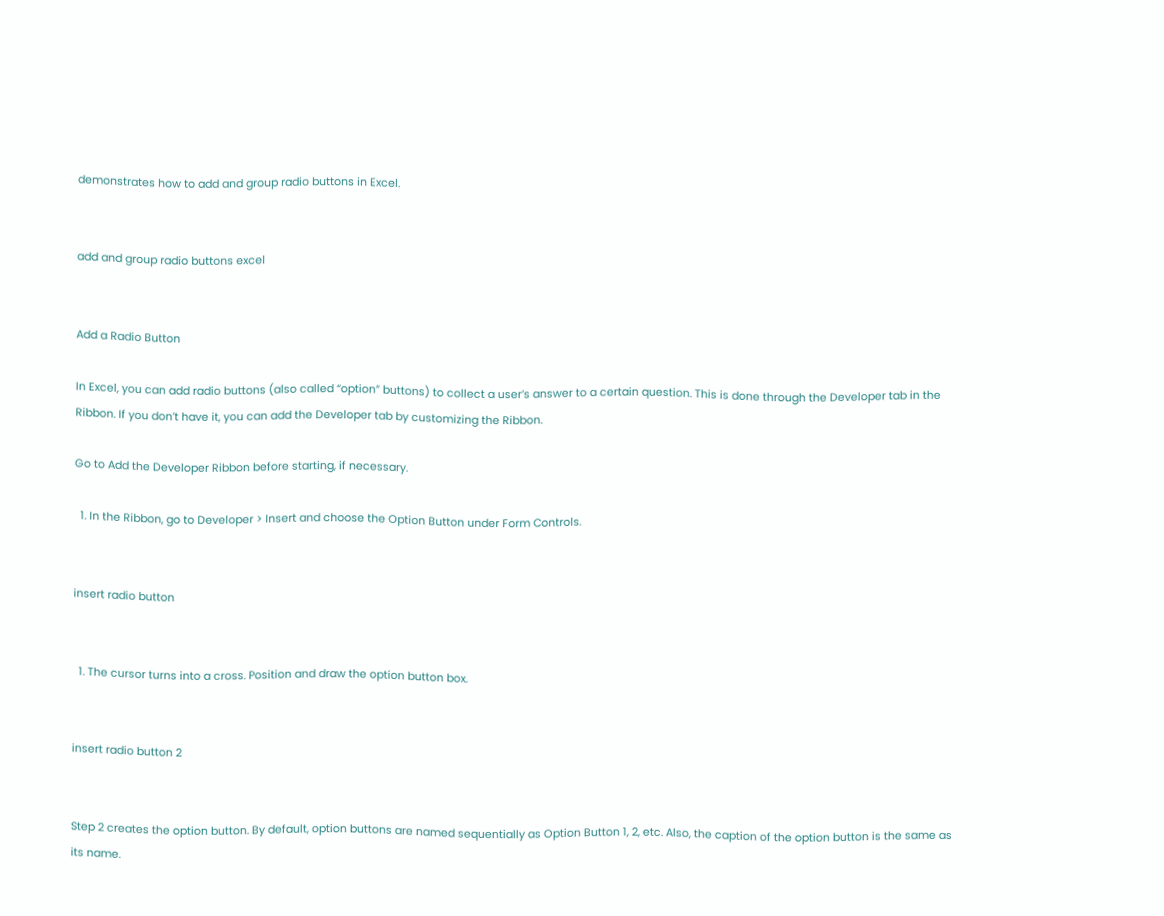demonstrates how to add and group radio buttons in Excel.


add and group radio buttons excel


Add a Radio Button

In Excel, you can add radio buttons (also called “option” buttons) to collect a user’s answer to a certain question. This is done through the Developer tab in the Ribbon. If you don’t have it, you can add the Developer tab by customizing the Ribbon.

Go to Add the Developer Ribbon before starting, if necessary.

  1. In the Ribbon, go to Developer > Insert and choose the Option Button under Form Controls.


insert radio button


  1. The cursor turns into a cross. Position and draw the option button box.


insert radio button 2


Step 2 creates the option button. By default, option buttons are named sequentially as Option Button 1, 2, etc. Also, the caption of the option button is the same as its name.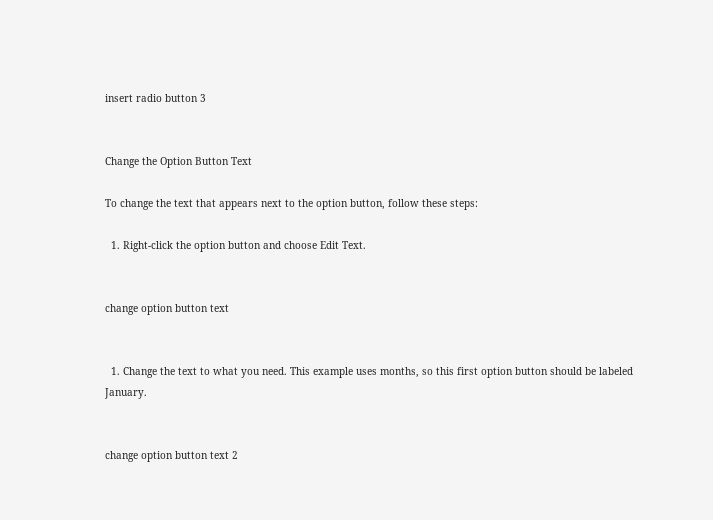insert radio button 3


Change the Option Button Text

To change the text that appears next to the option button, follow these steps:

  1. Right-click the option button and choose Edit Text.


change option button text


  1. Change the text to what you need. This example uses months, so this first option button should be labeled January.


change option button text 2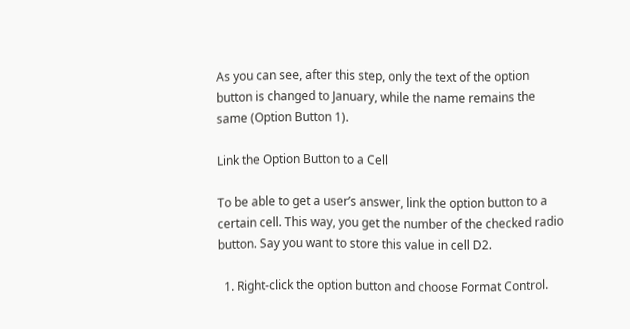As you can see, after this step, only the text of the option button is changed to January, while the name remains the same (Option Button 1).

Link the Option Button to a Cell

To be able to get a user’s answer, link the option button to a certain cell. This way, you get the number of the checked radio button. Say you want to store this value in cell D2.

  1. Right-click the option button and choose Format Control.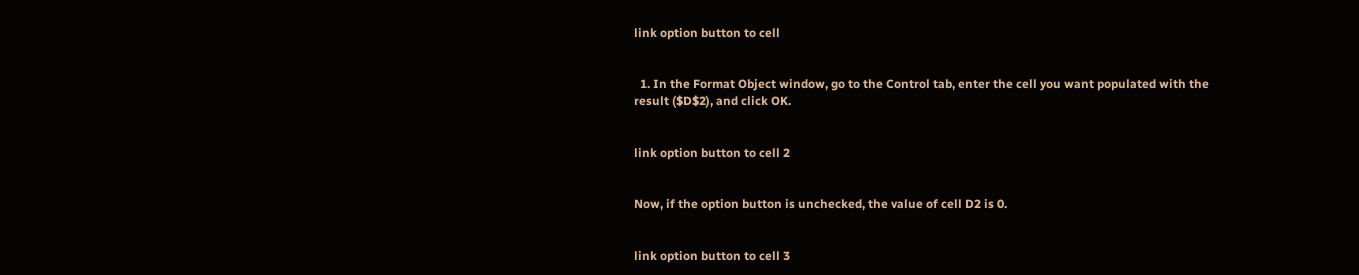link option button to cell


  1. In the Format Object window, go to the Control tab, enter the cell you want populated with the result ($D$2), and click OK.


link option button to cell 2


Now, if the option button is unchecked, the value of cell D2 is 0.


link option button to cell 3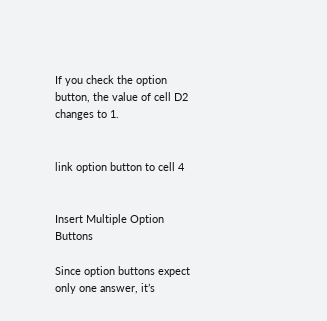If you check the option button, the value of cell D2 changes to 1.


link option button to cell 4


Insert Multiple Option Buttons

Since option buttons expect only one answer, it’s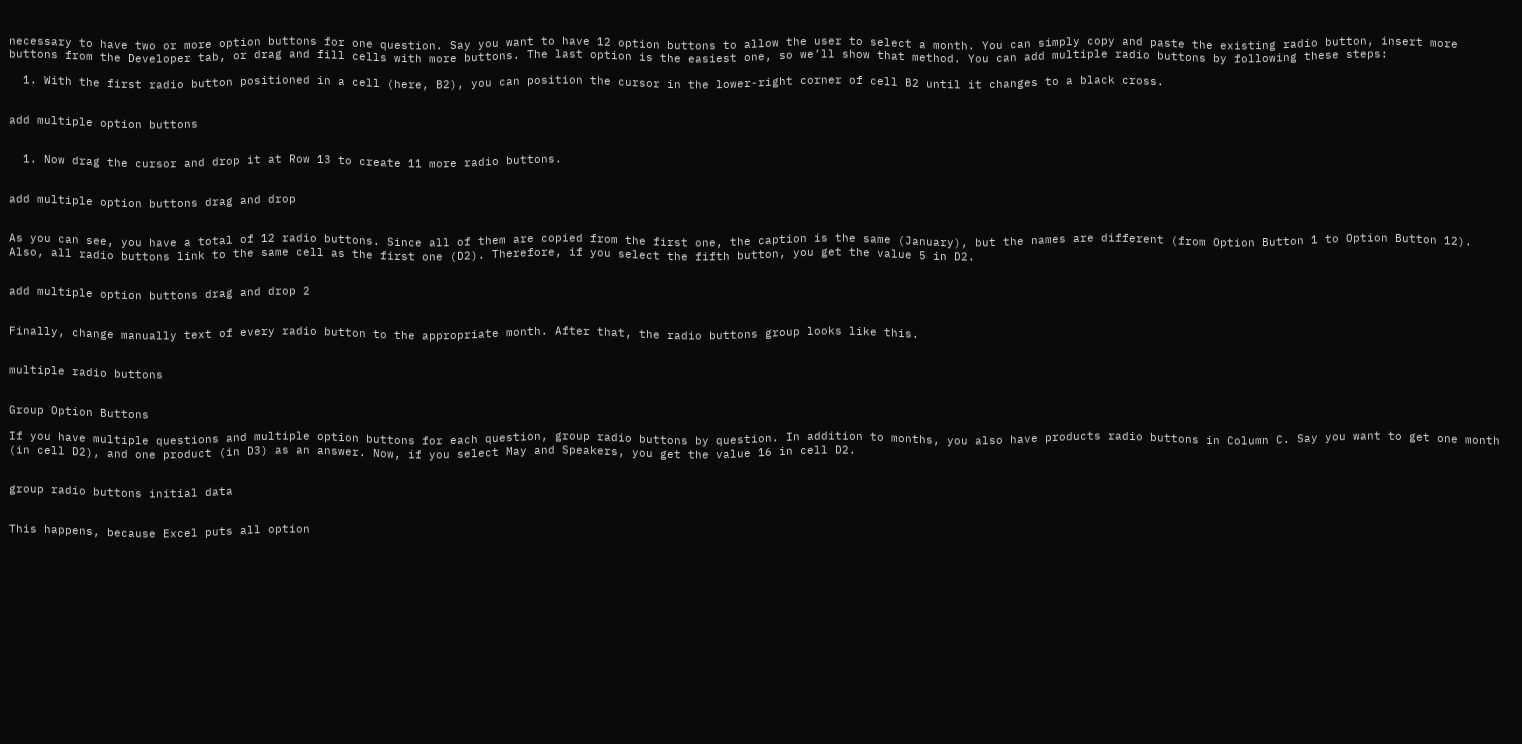necessary to have two or more option buttons for one question. Say you want to have 12 option buttons to allow the user to select a month. You can simply copy and paste the existing radio button, insert more buttons from the Developer tab, or drag and fill cells with more buttons. The last option is the easiest one, so we’ll show that method. You can add multiple radio buttons by following these steps:

  1. With the first radio button positioned in a cell (here, B2), you can position the cursor in the lower-right corner of cell B2 until it changes to a black cross.


add multiple option buttons


  1. Now drag the cursor and drop it at Row 13 to create 11 more radio buttons.


add multiple option buttons drag and drop


As you can see, you have a total of 12 radio buttons. Since all of them are copied from the first one, the caption is the same (January), but the names are different (from Option Button 1 to Option Button 12). Also, all radio buttons link to the same cell as the first one (D2). Therefore, if you select the fifth button, you get the value 5 in D2.


add multiple option buttons drag and drop 2


Finally, change manually text of every radio button to the appropriate month. After that, the radio buttons group looks like this.


multiple radio buttons


Group Option Buttons

If you have multiple questions and multiple option buttons for each question, group radio buttons by question. In addition to months, you also have products radio buttons in Column C. Say you want to get one month (in cell D2), and one product (in D3) as an answer. Now, if you select May and Speakers, you get the value 16 in cell D2.


group radio buttons initial data


This happens, because Excel puts all option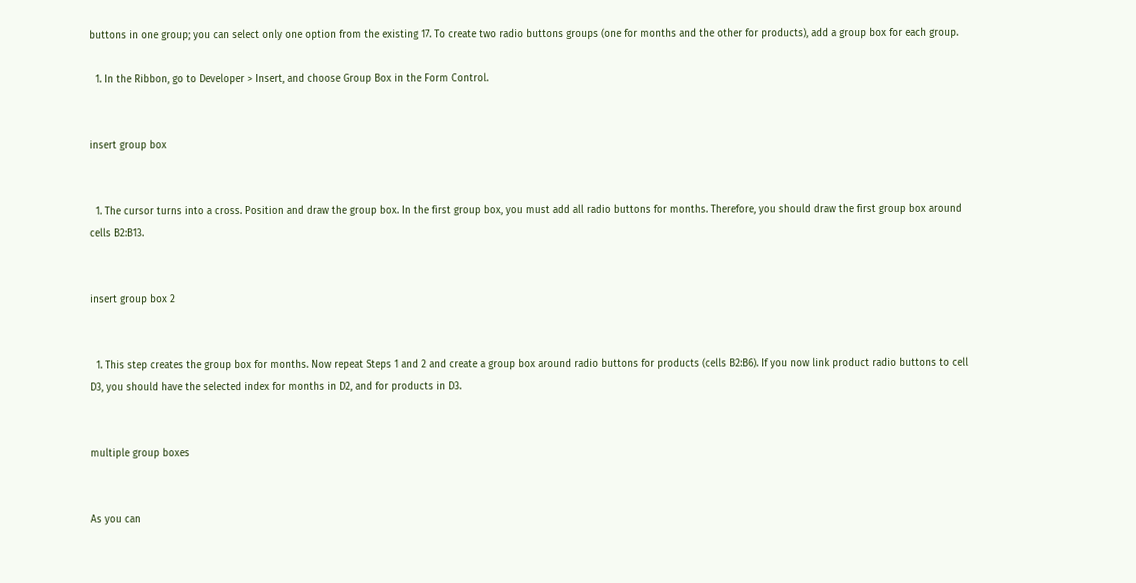buttons in one group; you can select only one option from the existing 17. To create two radio buttons groups (one for months and the other for products), add a group box for each group.

  1. In the Ribbon, go to Developer > Insert, and choose Group Box in the Form Control.


insert group box


  1. The cursor turns into a cross. Position and draw the group box. In the first group box, you must add all radio buttons for months. Therefore, you should draw the first group box around cells B2:B13.


insert group box 2


  1. This step creates the group box for months. Now repeat Steps 1 and 2 and create a group box around radio buttons for products (cells B2:B6). If you now link product radio buttons to cell D3, you should have the selected index for months in D2, and for products in D3.


multiple group boxes


As you can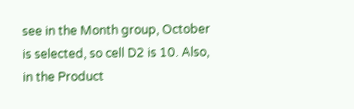see in the Month group, October is selected, so cell D2 is 10. Also, in the Product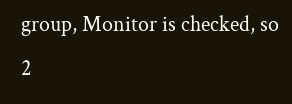group, Monitor is checked, so 2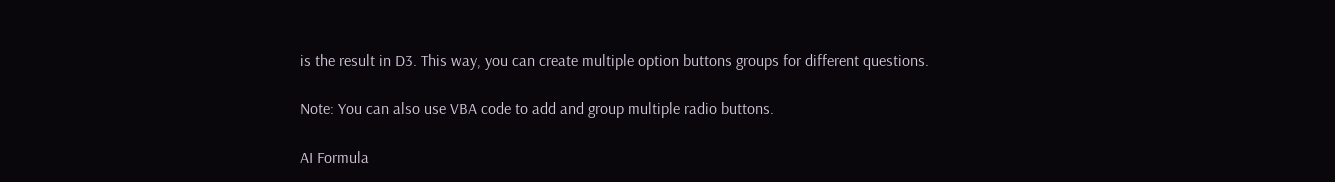is the result in D3. This way, you can create multiple option buttons groups for different questions.

Note: You can also use VBA code to add and group multiple radio buttons.

AI Formula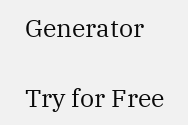Generator

Try for Free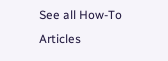See all How-To Articles